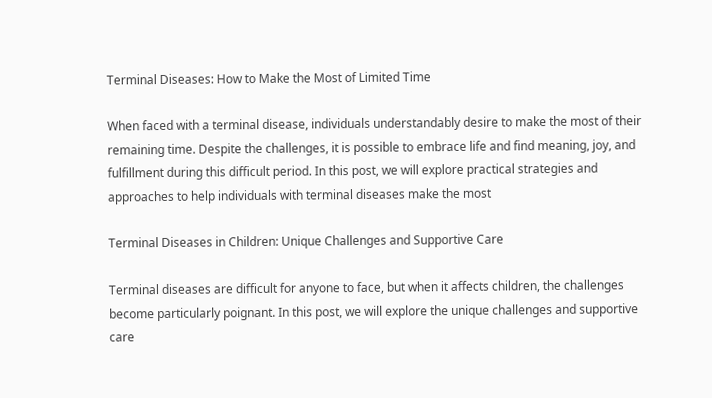Terminal Diseases: How to Make the Most of Limited Time

When faced with a terminal disease, individuals understandably desire to make the most of their remaining time. Despite the challenges, it is possible to embrace life and find meaning, joy, and fulfillment during this difficult period. In this post, we will explore practical strategies and approaches to help individuals with terminal diseases make the most

Terminal Diseases in Children: Unique Challenges and Supportive Care

Terminal diseases are difficult for anyone to face, but when it affects children, the challenges become particularly poignant. In this post, we will explore the unique challenges and supportive care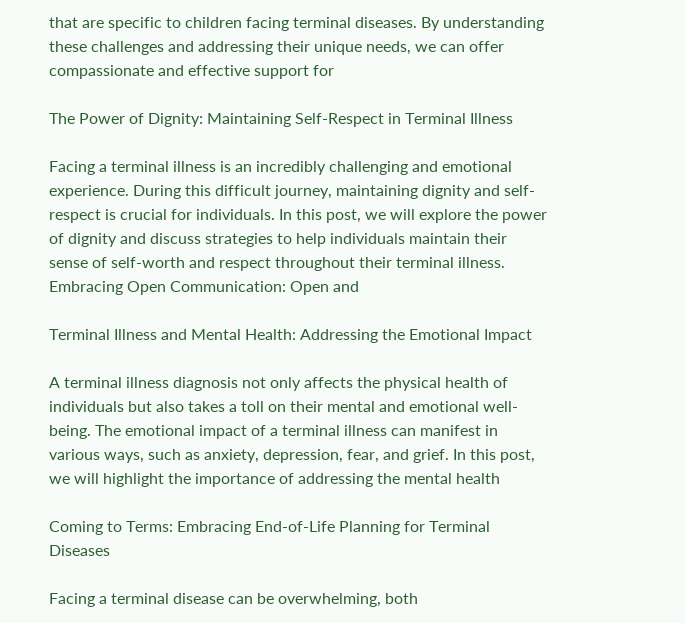that are specific to children facing terminal diseases. By understanding these challenges and addressing their unique needs, we can offer compassionate and effective support for

The Power of Dignity: Maintaining Self-Respect in Terminal Illness

Facing a terminal illness is an incredibly challenging and emotional experience. During this difficult journey, maintaining dignity and self-respect is crucial for individuals. In this post, we will explore the power of dignity and discuss strategies to help individuals maintain their sense of self-worth and respect throughout their terminal illness. Embracing Open Communication: Open and

Terminal Illness and Mental Health: Addressing the Emotional Impact

A terminal illness diagnosis not only affects the physical health of individuals but also takes a toll on their mental and emotional well-being. The emotional impact of a terminal illness can manifest in various ways, such as anxiety, depression, fear, and grief. In this post, we will highlight the importance of addressing the mental health

Coming to Terms: Embracing End-of-Life Planning for Terminal Diseases

Facing a terminal disease can be overwhelming, both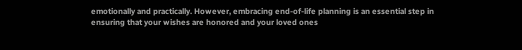emotionally and practically. However, embracing end-of-life planning is an essential step in ensuring that your wishes are honored and your loved ones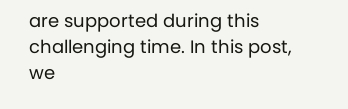are supported during this challenging time. In this post, we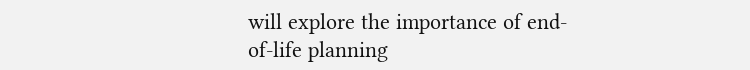will explore the importance of end-of-life planning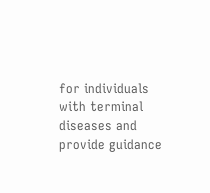for individuals with terminal diseases and provide guidance